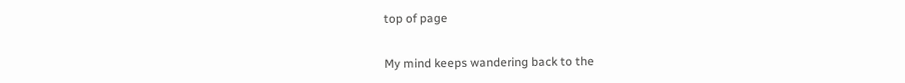top of page


My mind keeps wandering back to the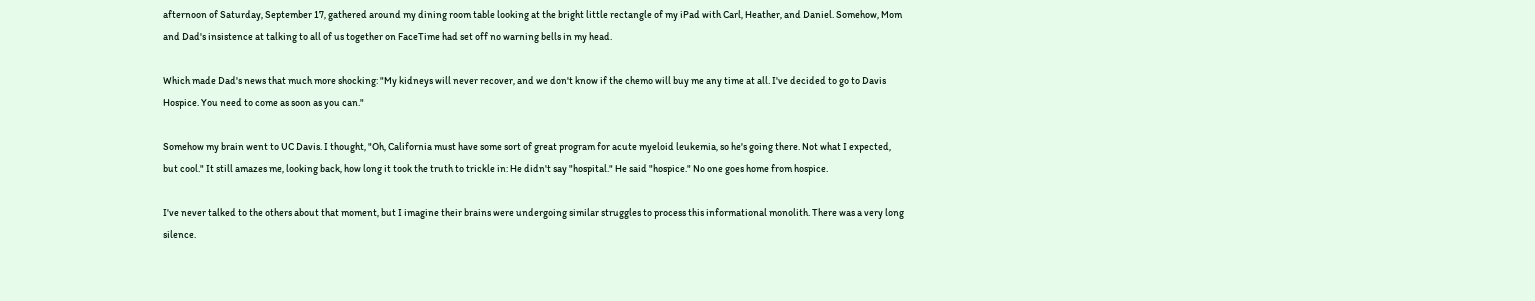afternoon of Saturday, September 17, gathered around my dining room table looking at the bright little rectangle of my iPad with Carl, Heather, and Daniel. Somehow, Mom and Dad's insistence at talking to all of us together on FaceTime had set off no warning bells in my head.

Which made Dad's news that much more shocking: "My kidneys will never recover, and we don't know if the chemo will buy me any time at all. I've decided to go to Davis Hospice. You need to come as soon as you can."

Somehow my brain went to UC Davis. I thought, "Oh, California must have some sort of great program for acute myeloid leukemia, so he's going there. Not what I expected, but cool." It still amazes me, looking back, how long it took the truth to trickle in: He didn't say "hospital." He said "hospice." No one goes home from hospice.

I've never talked to the others about that moment, but I imagine their brains were undergoing similar struggles to process this informational monolith. There was a very long silence.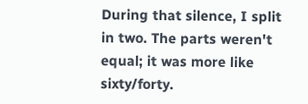During that silence, I split in two. The parts weren't equal; it was more like sixty/forty.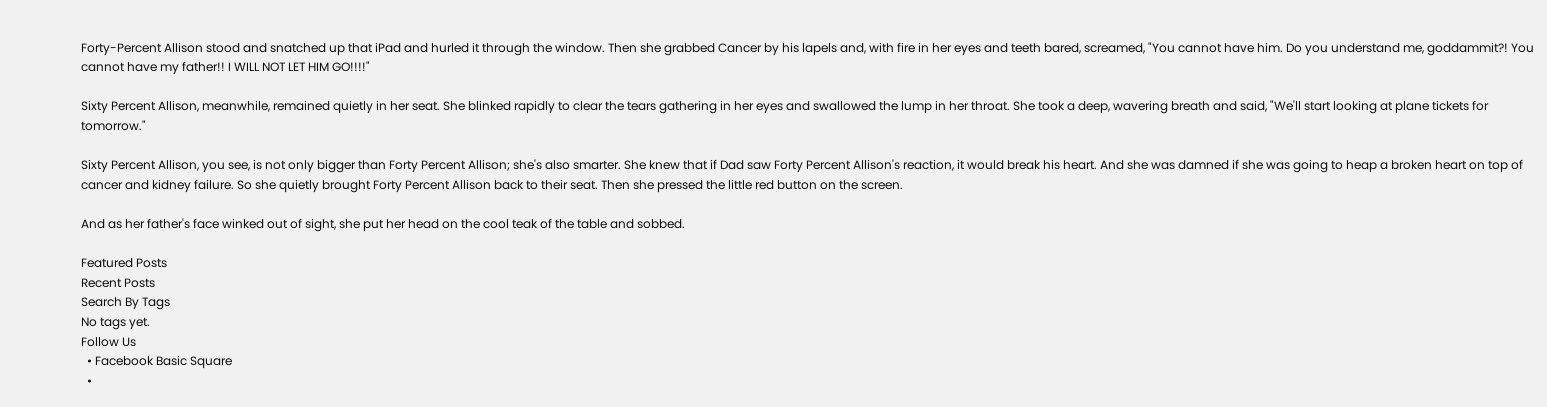Forty-Percent Allison stood and snatched up that iPad and hurled it through the window. Then she grabbed Cancer by his lapels and, with fire in her eyes and teeth bared, screamed, "You cannot have him. Do you understand me, goddammit?! You cannot have my father!! I WILL NOT LET HIM GO!!!!"

Sixty Percent Allison, meanwhile, remained quietly in her seat. She blinked rapidly to clear the tears gathering in her eyes and swallowed the lump in her throat. She took a deep, wavering breath and said, "We'll start looking at plane tickets for tomorrow."

Sixty Percent Allison, you see, is not only bigger than Forty Percent Allison; she's also smarter. She knew that if Dad saw Forty Percent Allison's reaction, it would break his heart. And she was damned if she was going to heap a broken heart on top of cancer and kidney failure. So she quietly brought Forty Percent Allison back to their seat. Then she pressed the little red button on the screen.

And as her father's face winked out of sight, she put her head on the cool teak of the table and sobbed.

Featured Posts
Recent Posts
Search By Tags
No tags yet.
Follow Us
  • Facebook Basic Square
  •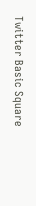Twitter Basic Square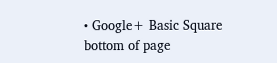• Google+ Basic Square
bottom of page